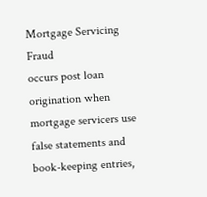Mortgage Servicing Fraud
occurs post loan origination when mortgage servicers use false statements and book-keeping entries,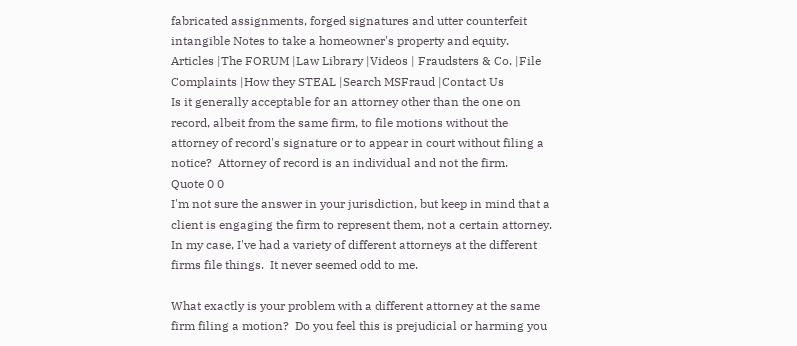fabricated assignments, forged signatures and utter counterfeit intangible Notes to take a homeowner's property and equity.
Articles |The FORUM |Law Library |Videos | Fraudsters & Co. |File Complaints |How they STEAL |Search MSFraud |Contact Us
Is it generally acceptable for an attorney other than the one on record, albeit from the same firm, to file motions without the attorney of record's signature or to appear in court without filing a notice?  Attorney of record is an individual and not the firm.
Quote 0 0
I'm not sure the answer in your jurisdiction, but keep in mind that a client is engaging the firm to represent them, not a certain attorney.  In my case, I've had a variety of different attorneys at the different firms file things.  It never seemed odd to me.

What exactly is your problem with a different attorney at the same firm filing a motion?  Do you feel this is prejudicial or harming you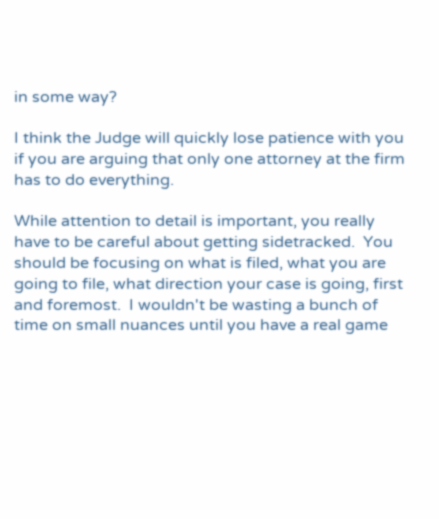in some way?

I think the Judge will quickly lose patience with you if you are arguing that only one attorney at the firm has to do everything.

While attention to detail is important, you really have to be careful about getting sidetracked.  You should be focusing on what is filed, what you are going to file, what direction your case is going, first and foremost.  I wouldn't be wasting a bunch of time on small nuances until you have a real game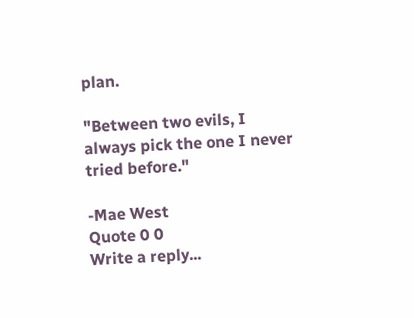plan.

"Between two evils, I always pick the one I never tried before."

-Mae West
Quote 0 0
Write a reply...